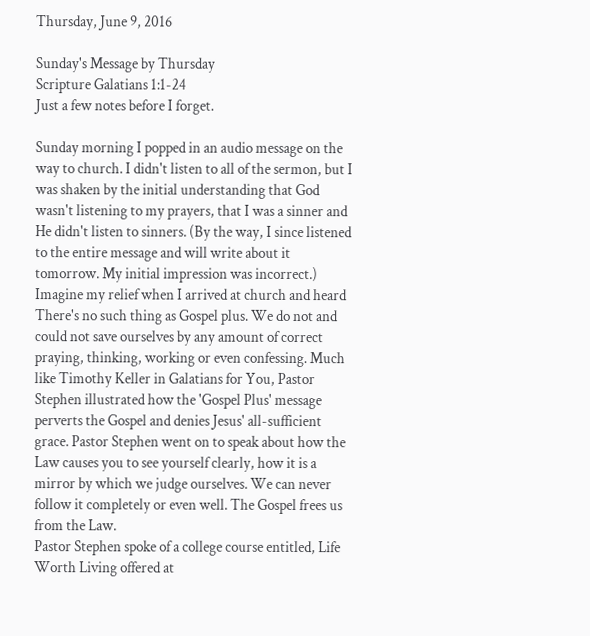Thursday, June 9, 2016

Sunday's Message by Thursday
Scripture Galatians 1:1-24
Just a few notes before I forget.

Sunday morning I popped in an audio message on the way to church. I didn't listen to all of the sermon, but I was shaken by the initial understanding that God wasn't listening to my prayers, that I was a sinner and He didn't listen to sinners. (By the way, I since listened to the entire message and will write about it tomorrow. My initial impression was incorrect.)
Imagine my relief when I arrived at church and heard There's no such thing as Gospel plus. We do not and could not save ourselves by any amount of correct praying, thinking, working or even confessing. Much like Timothy Keller in Galatians for You, Pastor Stephen illustrated how the 'Gospel Plus' message perverts the Gospel and denies Jesus' all-sufficient grace. Pastor Stephen went on to speak about how the Law causes you to see yourself clearly, how it is a mirror by which we judge ourselves. We can never follow it completely or even well. The Gospel frees us from the Law.
Pastor Stephen spoke of a college course entitled, Life Worth Living offered at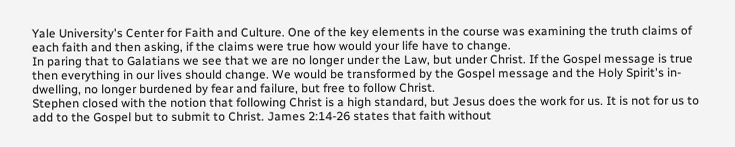Yale University's Center for Faith and Culture. One of the key elements in the course was examining the truth claims of each faith and then asking, if the claims were true how would your life have to change.
In paring that to Galatians we see that we are no longer under the Law, but under Christ. If the Gospel message is true then everything in our lives should change. We would be transformed by the Gospel message and the Holy Spirit's in-dwelling, no longer burdened by fear and failure, but free to follow Christ.
Stephen closed with the notion that following Christ is a high standard, but Jesus does the work for us. It is not for us to add to the Gospel but to submit to Christ. James 2:14-26 states that faith without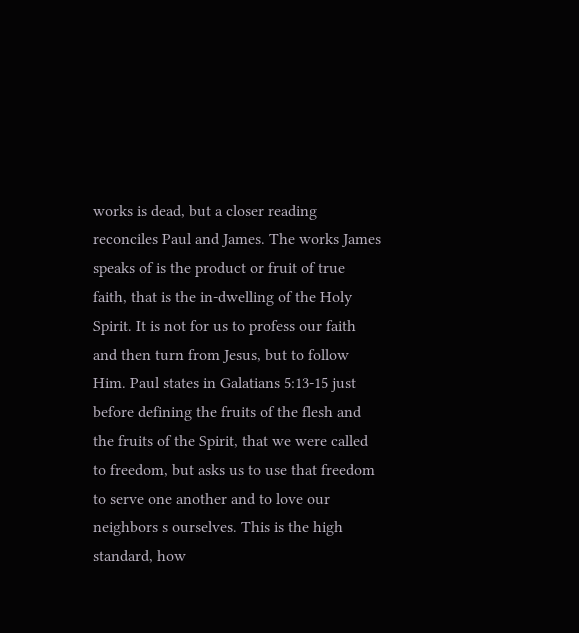works is dead, but a closer reading reconciles Paul and James. The works James speaks of is the product or fruit of true faith, that is the in-dwelling of the Holy Spirit. It is not for us to profess our faith and then turn from Jesus, but to follow Him. Paul states in Galatians 5:13-15 just before defining the fruits of the flesh and the fruits of the Spirit, that we were called to freedom, but asks us to use that freedom to serve one another and to love our neighbors s ourselves. This is the high standard, how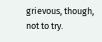grievous, though, not to try.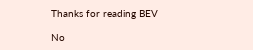Thanks for reading BEV

No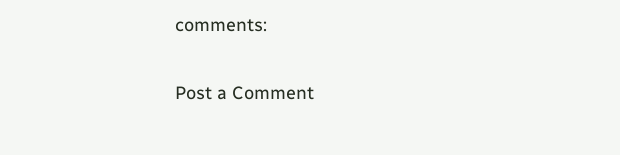comments:

Post a Comment